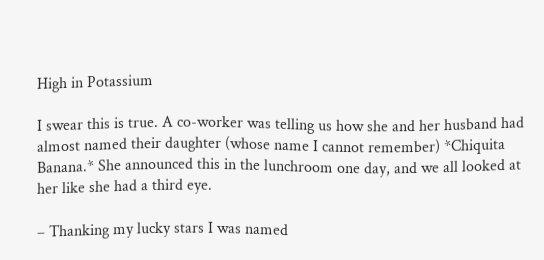High in Potassium

I swear this is true. A co-worker was telling us how she and her husband had almost named their daughter (whose name I cannot remember) *Chiquita Banana.* She announced this in the lunchroom one day, and we all looked at her like she had a third eye.

– Thanking my lucky stars I was named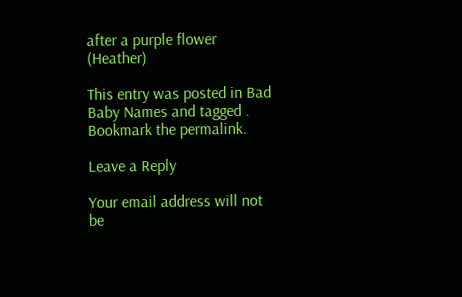after a purple flower (Heather)

This entry was posted in Bad Baby Names and tagged . Bookmark the permalink.

Leave a Reply

Your email address will not be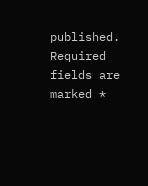published. Required fields are marked *